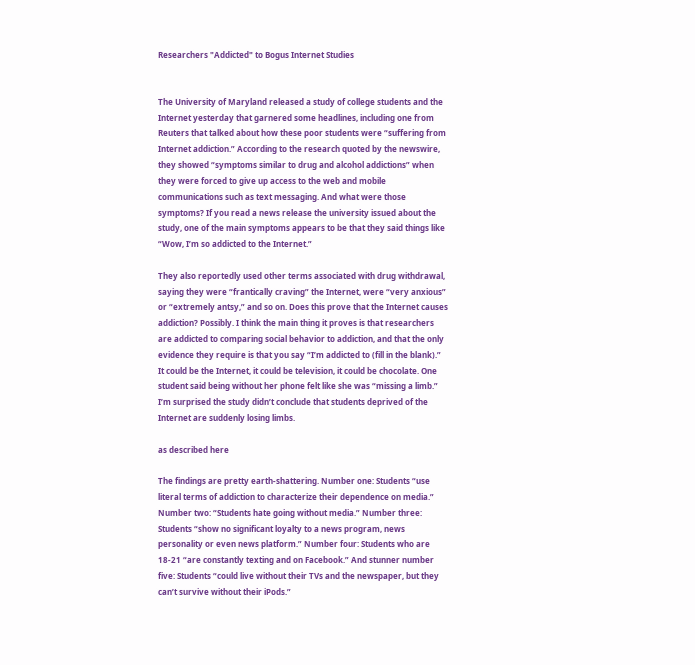Researchers "Addicted" to Bogus Internet Studies


The University of Maryland released a study of college students and the Internet yesterday that garnered some headlines, including one from Reuters that talked about how these poor students were “suffering from Internet addiction.” According to the research quoted by the newswire, they showed “symptoms similar to drug and alcohol addictions” when they were forced to give up access to the web and mobile communications such as text messaging. And what were those symptoms? If you read a news release the university issued about the study, one of the main symptoms appears to be that they said things like “Wow, I’m so addicted to the Internet.”

They also reportedly used other terms associated with drug withdrawal, saying they were “frantically craving” the Internet, were “very anxious” or “extremely antsy,” and so on. Does this prove that the Internet causes addiction? Possibly. I think the main thing it proves is that researchers are addicted to comparing social behavior to addiction, and that the only evidence they require is that you say “I’m addicted to (fill in the blank).” It could be the Internet, it could be television, it could be chocolate. One student said being without her phone felt like she was “missing a limb.” I’m surprised the study didn’t conclude that students deprived of the Internet are suddenly losing limbs.

as described here

The findings are pretty earth-shattering. Number one: Students “use literal terms of addiction to characterize their dependence on media.” Number two: “Students hate going without media.” Number three: Students “show no significant loyalty to a news program, news personality or even news platform.” Number four: Students who are 18-21 “are constantly texting and on Facebook.” And stunner number five: Students “could live without their TVs and the newspaper, but they can’t survive without their iPods.”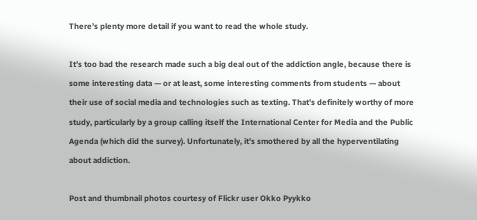There’s plenty more detail if you want to read the whole study.

It’s too bad the research made such a big deal out of the addiction angle, because there is some interesting data — or at least, some interesting comments from students — about their use of social media and technologies such as texting. That’s definitely worthy of more study, particularly by a group calling itself the International Center for Media and the Public Agenda (which did the survey). Unfortunately, it’s smothered by all the hyperventilating about addiction.

Post and thumbnail photos courtesy of Flickr user Okko Pyykko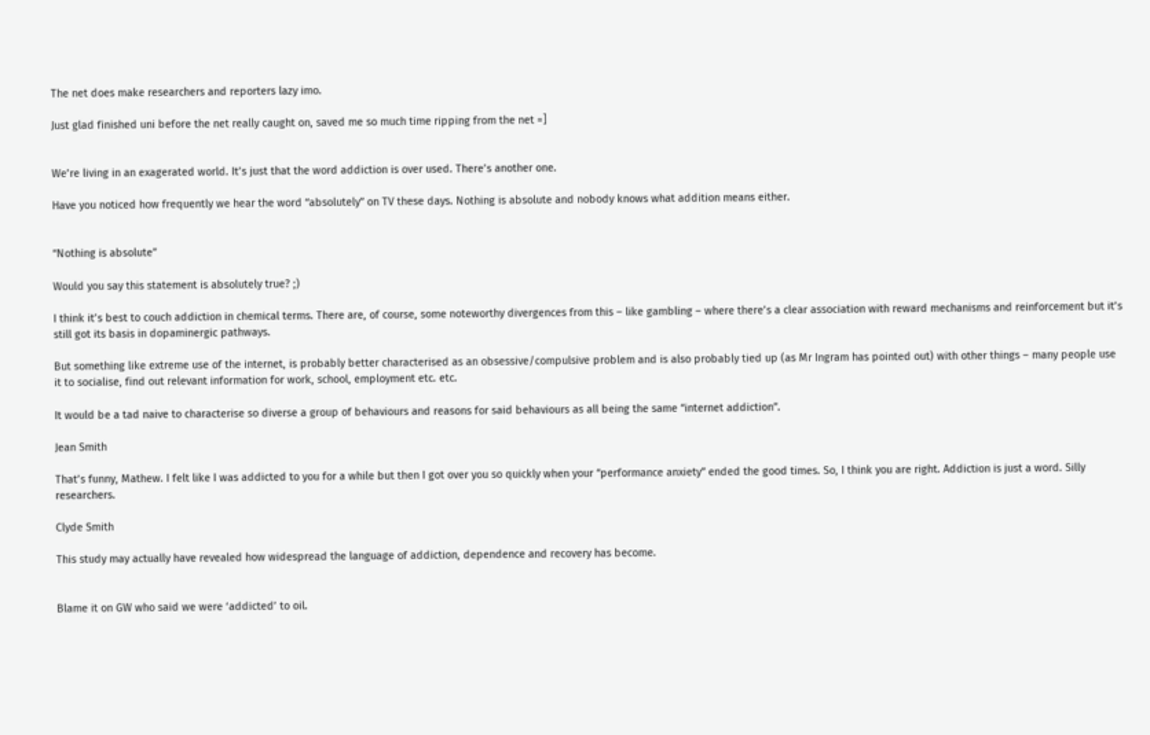The net does make researchers and reporters lazy imo.

Just glad finished uni before the net really caught on, saved me so much time ripping from the net =]


We’re living in an exagerated world. It’s just that the word addiction is over used. There’s another one.

Have you noticed how frequently we hear the word “absolutely” on TV these days. Nothing is absolute and nobody knows what addition means either.


“Nothing is absolute”

Would you say this statement is absolutely true? ;)

I think it’s best to couch addiction in chemical terms. There are, of course, some noteworthy divergences from this – like gambling – where there’s a clear association with reward mechanisms and reinforcement but it’s still got its basis in dopaminergic pathways.

But something like extreme use of the internet, is probably better characterised as an obsessive/compulsive problem and is also probably tied up (as Mr Ingram has pointed out) with other things – many people use it to socialise, find out relevant information for work, school, employment etc. etc.

It would be a tad naive to characterise so diverse a group of behaviours and reasons for said behaviours as all being the same “internet addiction”.

Jean Smith

That’s funny, Mathew. I felt like I was addicted to you for a while but then I got over you so quickly when your “performance anxiety” ended the good times. So, I think you are right. Addiction is just a word. Silly researchers.

Clyde Smith

This study may actually have revealed how widespread the language of addiction, dependence and recovery has become.


Blame it on GW who said we were ‘addicted’ to oil.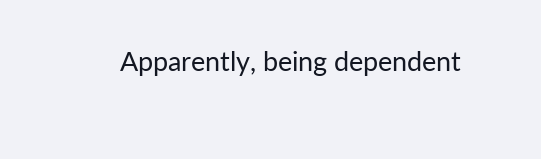Apparently, being dependent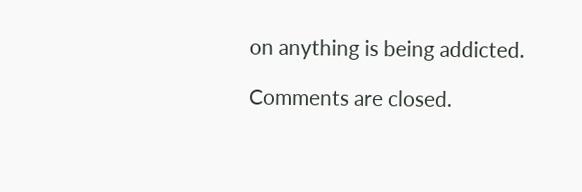on anything is being addicted.

Comments are closed.